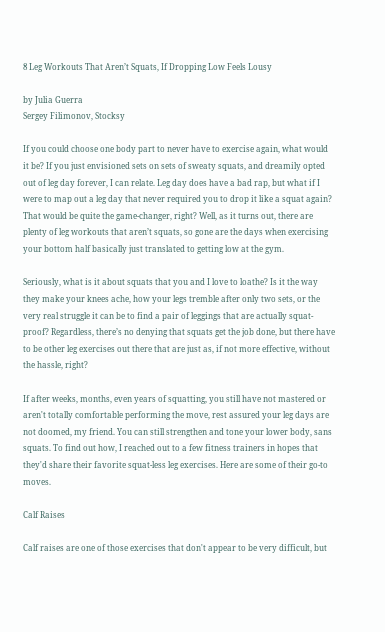8 Leg Workouts That Aren’t Squats, If Dropping Low Feels Lousy

by Julia Guerra
Sergey Filimonov, Stocksy

If you could choose one body part to never have to exercise again, what would it be? If you just envisioned sets on sets of sweaty squats, and dreamily opted out of leg day forever, I can relate. Leg day does have a bad rap, but what if I were to map out a leg day that never required you to drop it like a squat again? That would be quite the game-changer, right? Well, as it turns out, there are plenty of leg workouts that aren’t squats, so gone are the days when exercising your bottom half basically just translated to getting low at the gym.

Seriously, what is it about squats that you and I love to loathe? Is it the way they make your knees ache, how your legs tremble after only two sets, or the very real struggle it can be to find a pair of leggings that are actually squat-proof? Regardless, there’s no denying that squats get the job done, but there have to be other leg exercises out there that are just as, if not more effective, without the hassle, right?

If after weeks, months, even years of squatting, you still have not mastered or aren't totally comfortable performing the move, rest assured your leg days are not doomed, my friend. You can still strengthen and tone your lower body, sans squats. To find out how, I reached out to a few fitness trainers in hopes that they'd share their favorite squat-less leg exercises. Here are some of their go-to moves.

Calf Raises

Calf raises are one of those exercises that don't appear to be very difficult, but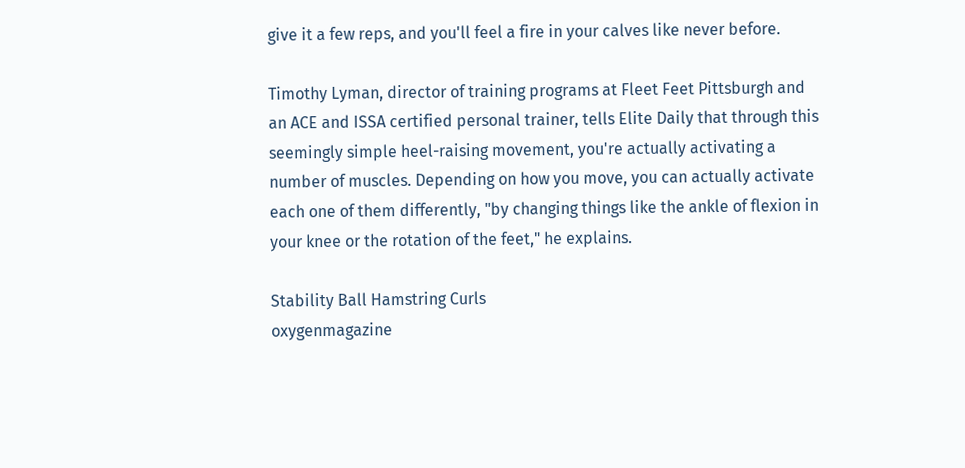give it a few reps, and you'll feel a fire in your calves like never before.

Timothy Lyman, director of training programs at Fleet Feet Pittsburgh and an ACE and ISSA certified personal trainer, tells Elite Daily that through this seemingly simple heel-raising movement, you're actually activating a number of muscles. Depending on how you move, you can actually activate each one of them differently, "by changing things like the ankle of flexion in your knee or the rotation of the feet," he explains.

Stability Ball Hamstring Curls
oxygenmagazine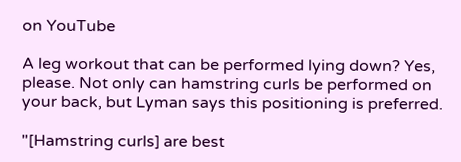on YouTube

A leg workout that can be performed lying down? Yes, please. Not only can hamstring curls be performed on your back, but Lyman says this positioning is preferred.

"[Hamstring curls] are best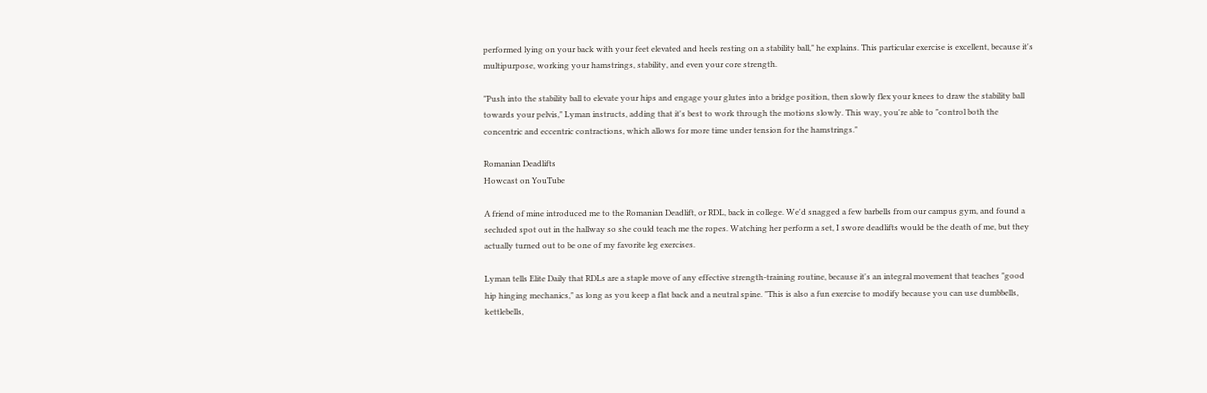performed lying on your back with your feet elevated and heels resting on a stability ball," he explains. This particular exercise is excellent, because it's multipurpose, working your hamstrings, stability, and even your core strength.

"Push into the stability ball to elevate your hips and engage your glutes into a bridge position, then slowly flex your knees to draw the stability ball towards your pelvis," Lyman instructs, adding that it's best to work through the motions slowly. This way, you're able to "control both the concentric and eccentric contractions, which allows for more time under tension for the hamstrings."

Romanian Deadlifts
Howcast on YouTube

A friend of mine introduced me to the Romanian Deadlift, or RDL, back in college. We'd snagged a few barbells from our campus gym, and found a secluded spot out in the hallway so she could teach me the ropes. Watching her perform a set, I swore deadlifts would be the death of me, but they actually turned out to be one of my favorite leg exercises.

Lyman tells Elite Daily that RDLs are a staple move of any effective strength-training routine, because it's an integral movement that teaches "good hip hinging mechanics," as long as you keep a flat back and a neutral spine. "This is also a fun exercise to modify because you can use dumbbells, kettlebells,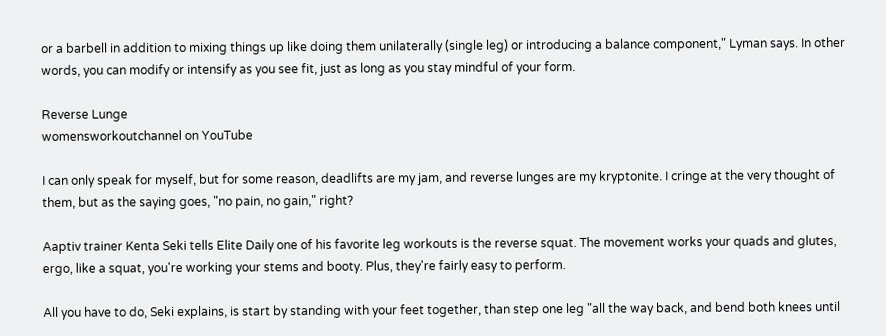or a barbell in addition to mixing things up like doing them unilaterally (single leg) or introducing a balance component," Lyman says. In other words, you can modify or intensify as you see fit, just as long as you stay mindful of your form.

Reverse Lunge
womensworkoutchannel on YouTube

I can only speak for myself, but for some reason, deadlifts are my jam, and reverse lunges are my kryptonite. I cringe at the very thought of them, but as the saying goes, "no pain, no gain," right?

Aaptiv trainer Kenta Seki tells Elite Daily one of his favorite leg workouts is the reverse squat. The movement works your quads and glutes, ergo, like a squat, you're working your stems and booty. Plus, they're fairly easy to perform.

All you have to do, Seki explains, is start by standing with your feet together, than step one leg "all the way back, and bend both knees until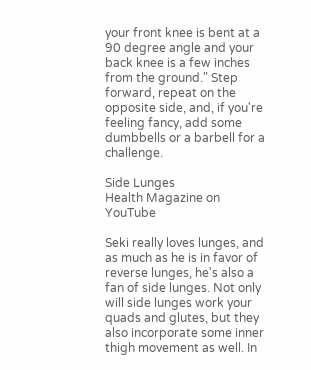your front knee is bent at a 90 degree angle and your back knee is a few inches from the ground." Step forward, repeat on the opposite side, and, if you're feeling fancy, add some dumbbells or a barbell for a challenge.

Side Lunges
Health Magazine on YouTube

Seki really loves lunges, and as much as he is in favor of reverse lunges, he's also a fan of side lunges. Not only will side lunges work your quads and glutes, but they also incorporate some inner thigh movement as well. In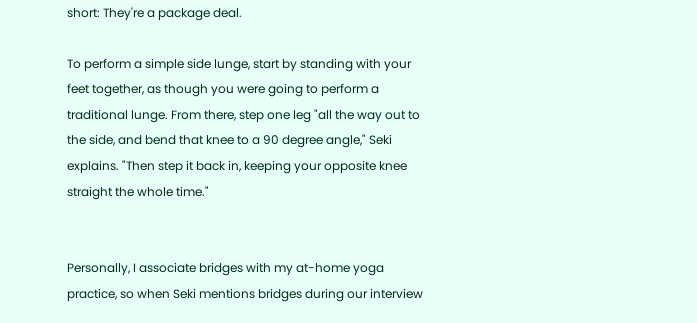short: They're a package deal.

To perform a simple side lunge, start by standing with your feet together, as though you were going to perform a traditional lunge. From there, step one leg "all the way out to the side, and bend that knee to a 90 degree angle," Seki explains. "Then step it back in, keeping your opposite knee straight the whole time."


Personally, I associate bridges with my at-home yoga practice, so when Seki mentions bridges during our interview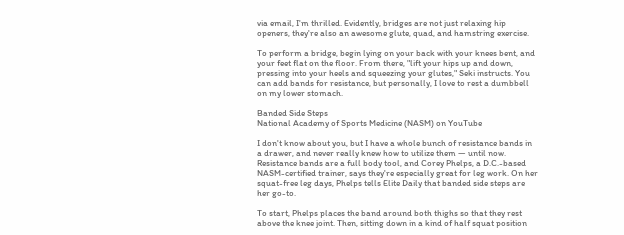via email, I'm thrilled. Evidently, bridges are not just relaxing hip openers, they're also an awesome glute, quad, and hamstring exercise.

To perform a bridge, begin lying on your back with your knees bent, and your feet flat on the floor. From there, "lift your hips up and down, pressing into your heels and squeezing your glutes," Seki instructs. You can add bands for resistance, but personally, I love to rest a dumbbell on my lower stomach.

Banded Side Steps
National Academy of Sports Medicine (NASM) on YouTube

I don't know about you, but I have a whole bunch of resistance bands in a drawer, and never really knew how to utilize them — until now. Resistance bands are a full body tool, and Corey Phelps, a D.C.-based NASM-certified trainer, says they're especially great for leg work. On her squat-free leg days, Phelps tells Elite Daily that banded side steps are her go-to.

To start, Phelps places the band around both thighs so that they rest above the knee joint. Then, sitting down in a kind of half squat position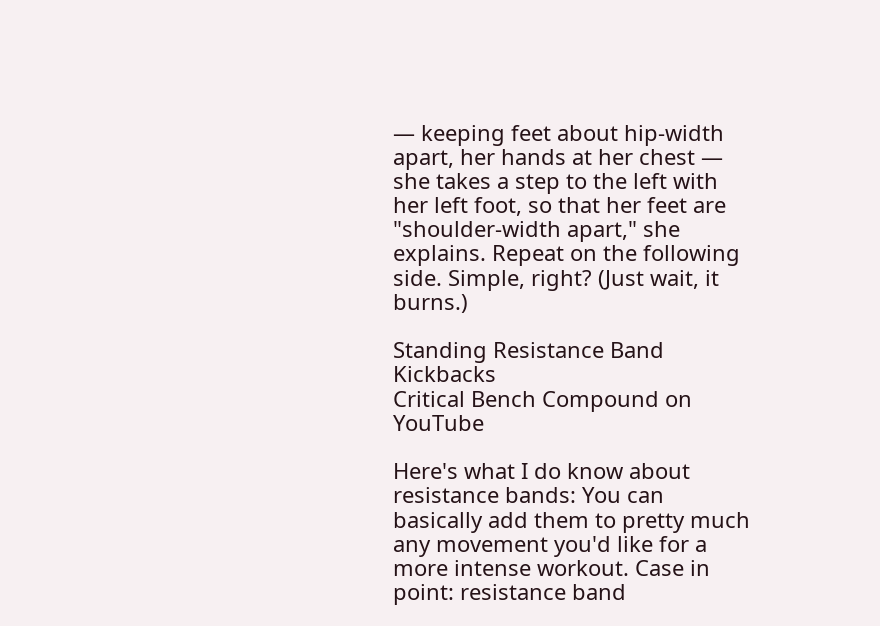— keeping feet about hip-width apart, her hands at her chest — she takes a step to the left with her left foot, so that her feet are "shoulder-width apart," she explains. Repeat on the following side. Simple, right? (Just wait, it burns.)

Standing Resistance Band Kickbacks
Critical Bench Compound on YouTube

Here's what I do know about resistance bands: You can basically add them to pretty much any movement you'd like for a more intense workout. Case in point: resistance band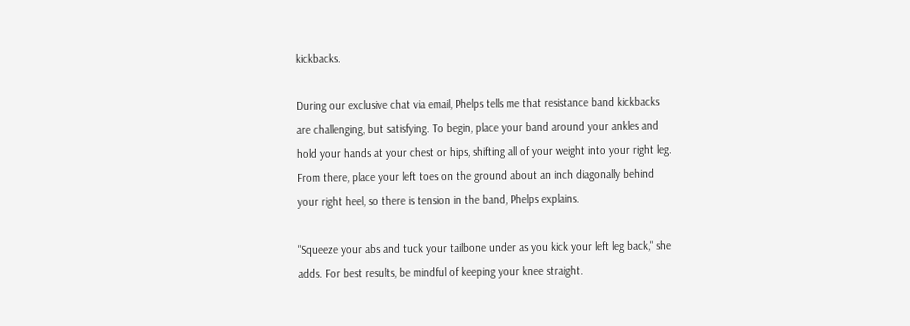kickbacks.

During our exclusive chat via email, Phelps tells me that resistance band kickbacks are challenging, but satisfying. To begin, place your band around your ankles and hold your hands at your chest or hips, shifting all of your weight into your right leg. From there, place your left toes on the ground about an inch diagonally behind your right heel, so there is tension in the band, Phelps explains.

"Squeeze your abs and tuck your tailbone under as you kick your left leg back," she adds. For best results, be mindful of keeping your knee straight.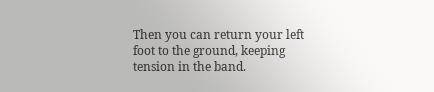Then you can return your left foot to the ground, keeping tension in the band.